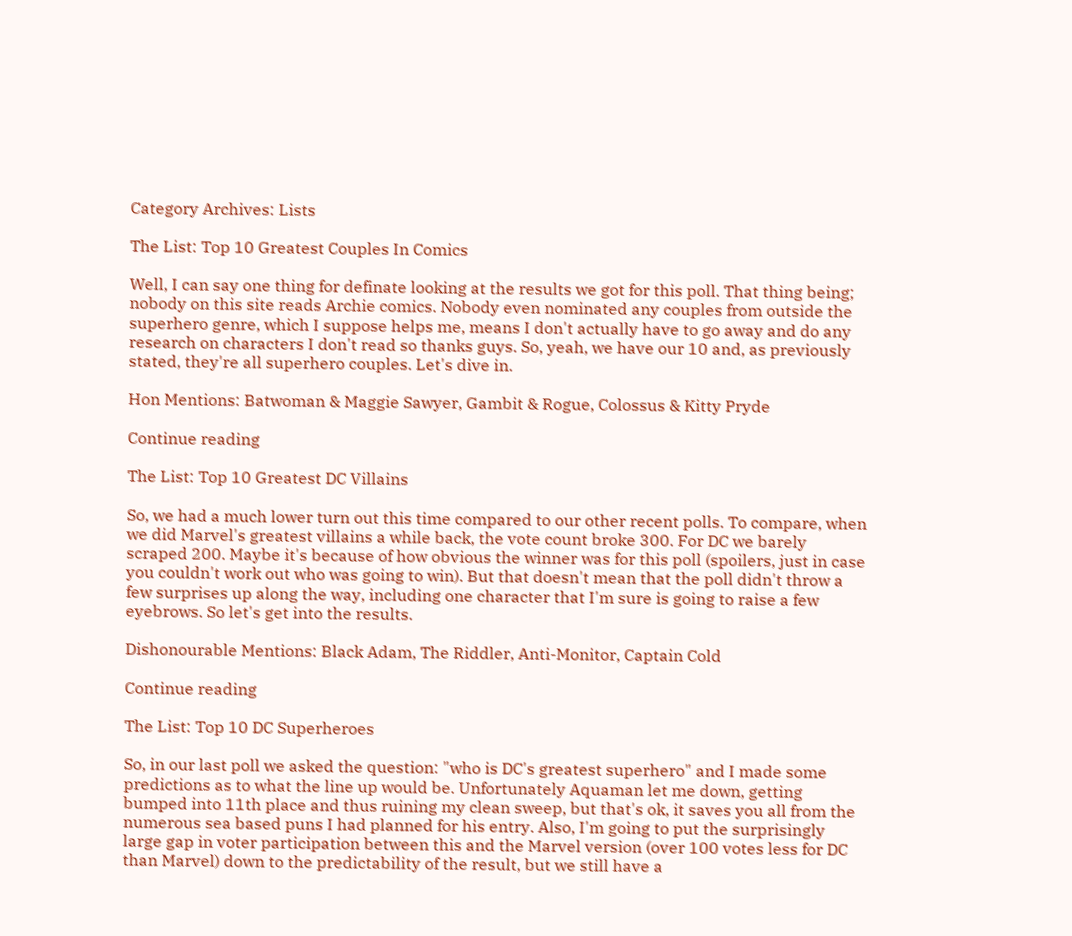Category Archives: Lists

The List: Top 10 Greatest Couples In Comics

Well, I can say one thing for definate looking at the results we got for this poll. That thing being; nobody on this site reads Archie comics. Nobody even nominated any couples from outside the superhero genre, which I suppose helps me, means I don't actually have to go away and do any research on characters I don't read so thanks guys. So, yeah, we have our 10 and, as previously stated, they're all superhero couples. Let's dive in.

Hon Mentions: Batwoman & Maggie Sawyer, Gambit & Rogue, Colossus & Kitty Pryde

Continue reading

The List: Top 10 Greatest DC Villains

So, we had a much lower turn out this time compared to our other recent polls. To compare, when we did Marvel's greatest villains a while back, the vote count broke 300. For DC we barely scraped 200. Maybe it's because of how obvious the winner was for this poll (spoilers, just in case you couldn't work out who was going to win). But that doesn't mean that the poll didn't throw a few surprises up along the way, including one character that I'm sure is going to raise a few eyebrows. So let's get into the results.

Dishonourable Mentions: Black Adam, The Riddler, Anti-Monitor, Captain Cold

Continue reading

The List: Top 10 DC Superheroes

So, in our last poll we asked the question: "who is DC's greatest superhero" and I made some predictions as to what the line up would be. Unfortunately Aquaman let me down, getting bumped into 11th place and thus ruining my clean sweep, but that's ok, it saves you all from the numerous sea based puns I had planned for his entry. Also, I'm going to put the surprisingly large gap in voter participation between this and the Marvel version (over 100 votes less for DC than Marvel) down to the predictability of the result, but we still have a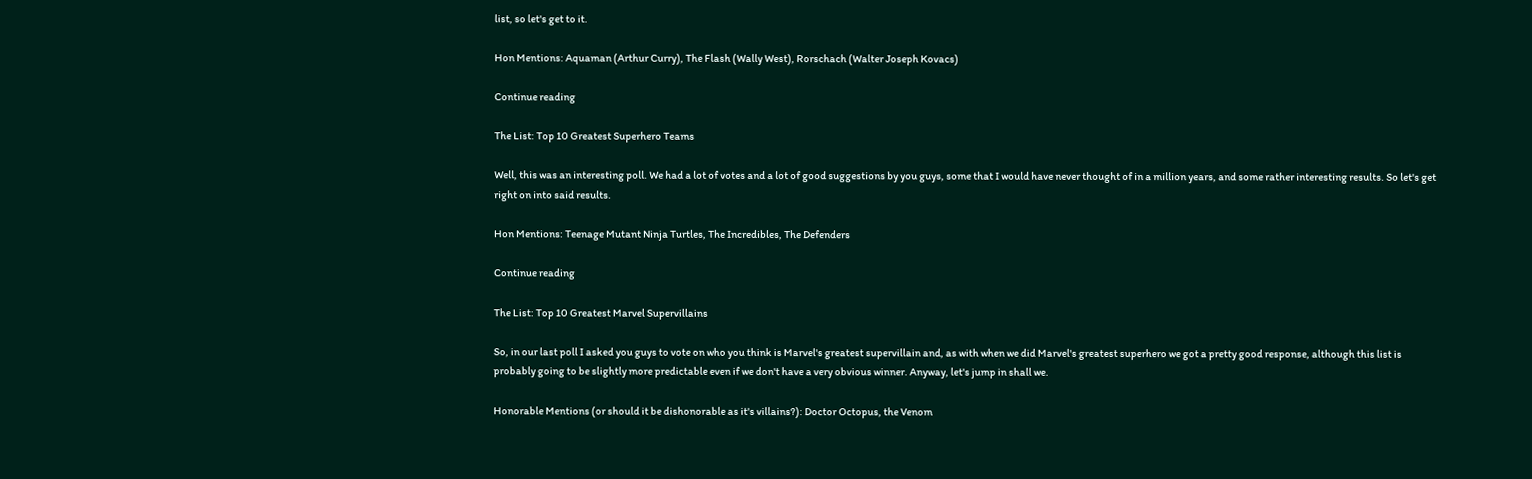list, so let's get to it.

Hon Mentions: Aquaman (Arthur Curry), The Flash (Wally West), Rorschach (Walter Joseph Kovacs)

Continue reading

The List: Top 10 Greatest Superhero Teams

Well, this was an interesting poll. We had a lot of votes and a lot of good suggestions by you guys, some that I would have never thought of in a million years, and some rather interesting results. So let's get right on into said results.

Hon Mentions: Teenage Mutant Ninja Turtles, The Incredibles, The Defenders

Continue reading

The List: Top 10 Greatest Marvel Supervillains

So, in our last poll I asked you guys to vote on who you think is Marvel's greatest supervillain and, as with when we did Marvel's greatest superhero we got a pretty good response, although this list is probably going to be slightly more predictable even if we don't have a very obvious winner. Anyway, let's jump in shall we.

Honorable Mentions (or should it be dishonorable as it's villains?): Doctor Octopus, the Venom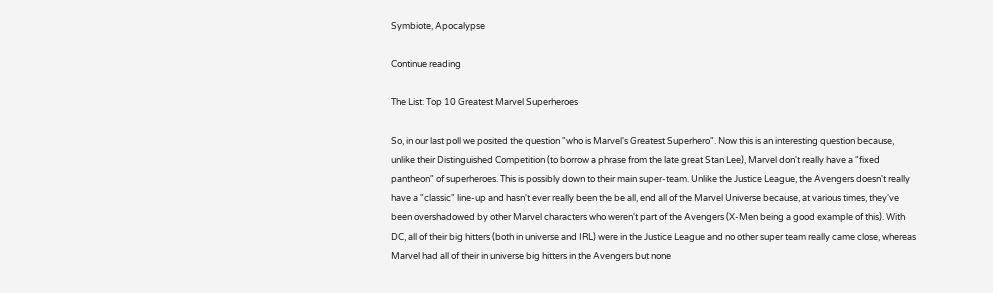Symbiote, Apocalypse

Continue reading

The List: Top 10 Greatest Marvel Superheroes

So, in our last poll we posited the question "who is Marvel's Greatest Superhero". Now this is an interesting question because, unlike their Distinguished Competition (to borrow a phrase from the late great Stan Lee), Marvel don't really have a "fixed pantheon" of superheroes. This is possibly down to their main super-team. Unlike the Justice League, the Avengers doesn't really have a "classic" line-up and hasn't ever really been the be all, end all of the Marvel Universe because, at various times, they've been overshadowed by other Marvel characters who weren't part of the Avengers (X-Men being a good example of this). With DC, all of their big hitters (both in universe and IRL) were in the Justice League and no other super team really came close, whereas Marvel had all of their in universe big hitters in the Avengers but none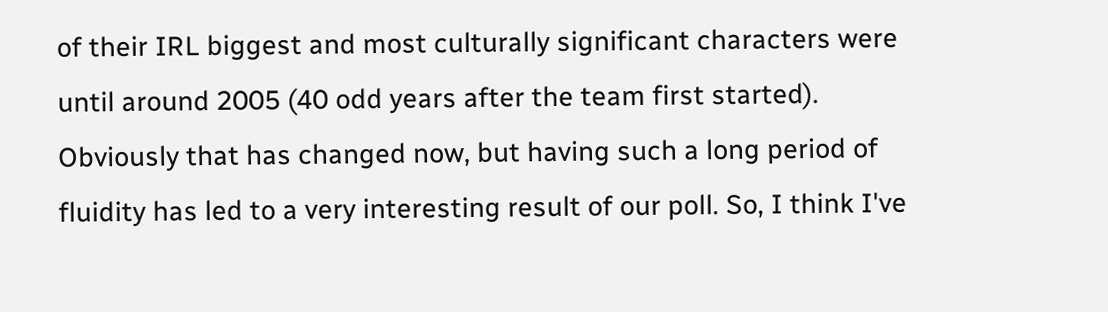of their IRL biggest and most culturally significant characters were until around 2005 (40 odd years after the team first started). Obviously that has changed now, but having such a long period of fluidity has led to a very interesting result of our poll. So, I think I've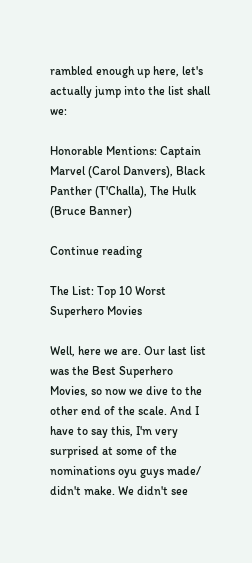rambled enough up here, let's actually jump into the list shall we:

Honorable Mentions: Captain Marvel (Carol Danvers), Black Panther (T'Challa), The Hulk (Bruce Banner)

Continue reading

The List: Top 10 Worst Superhero Movies

Well, here we are. Our last list was the Best Superhero Movies, so now we dive to the other end of the scale. And I have to say this, I'm very surprised at some of the nominations oyu guys made/ didn't make. We didn't see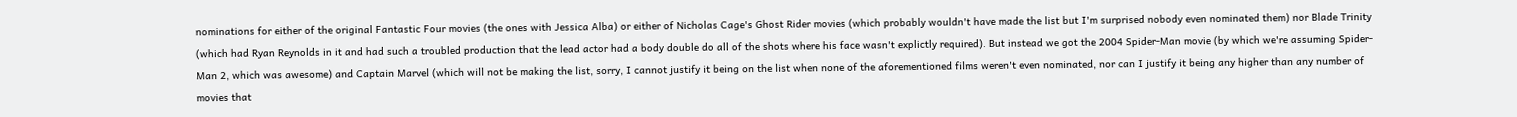nominations for either of the original Fantastic Four movies (the ones with Jessica Alba) or either of Nicholas Cage's Ghost Rider movies (which probably wouldn't have made the list but I'm surprised nobody even nominated them) nor Blade Trinity (which had Ryan Reynolds in it and had such a troubled production that the lead actor had a body double do all of the shots where his face wasn't explictly required). But instead we got the 2004 Spider-Man movie (by which we're assuming Spider-Man 2, which was awesome) and Captain Marvel (which will not be making the list, sorry, I cannot justify it being on the list when none of the aforementioned films weren't even nominated, nor can I justify it being any higher than any number of movies that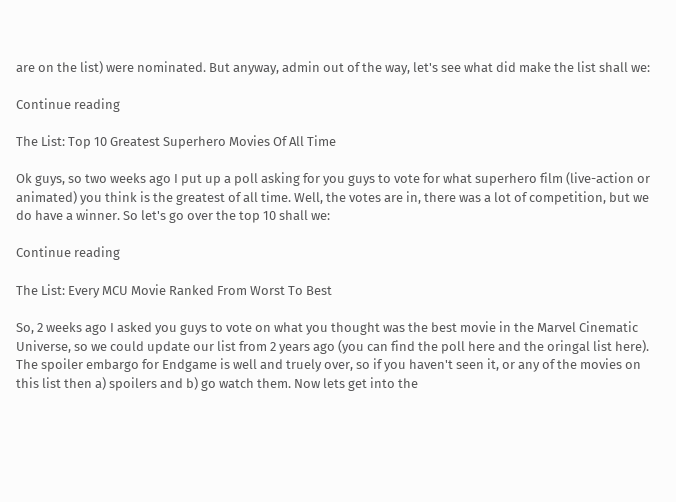are on the list) were nominated. But anyway, admin out of the way, let's see what did make the list shall we:

Continue reading

The List: Top 10 Greatest Superhero Movies Of All Time

Ok guys, so two weeks ago I put up a poll asking for you guys to vote for what superhero film (live-action or animated) you think is the greatest of all time. Well, the votes are in, there was a lot of competition, but we do have a winner. So let's go over the top 10 shall we:

Continue reading

The List: Every MCU Movie Ranked From Worst To Best

So, 2 weeks ago I asked you guys to vote on what you thought was the best movie in the Marvel Cinematic Universe, so we could update our list from 2 years ago (you can find the poll here and the oringal list here). The spoiler embargo for Endgame is well and truely over, so if you haven't seen it, or any of the movies on this list then a) spoilers and b) go watch them. Now lets get into the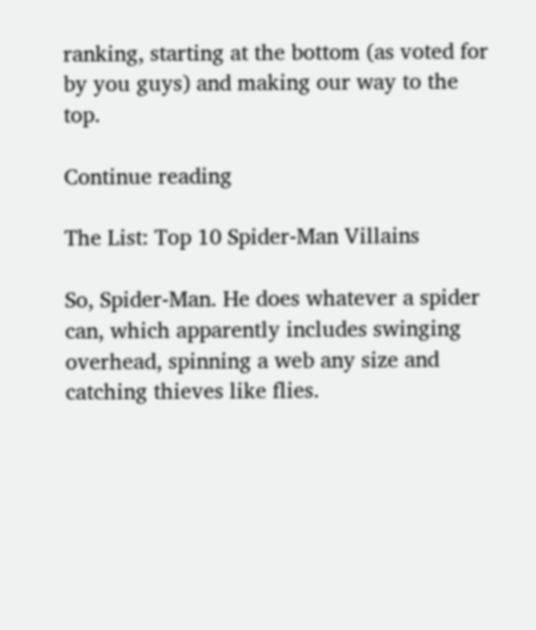ranking, starting at the bottom (as voted for by you guys) and making our way to the top.

Continue reading

The List: Top 10 Spider-Man Villains

So, Spider-Man. He does whatever a spider can, which apparently includes swinging overhead, spinning a web any size and catching thieves like flies.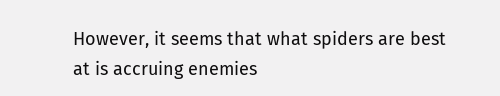However, it seems that what spiders are best at is accruing enemies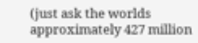(just ask the worlds approximately 427 million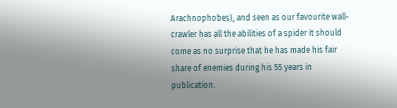Arachnophobes), and seen as our favourite wall-crawler has all the abilities of a spider it should come as no surprise that he has made his fair share of enemies during his 55 years in publication.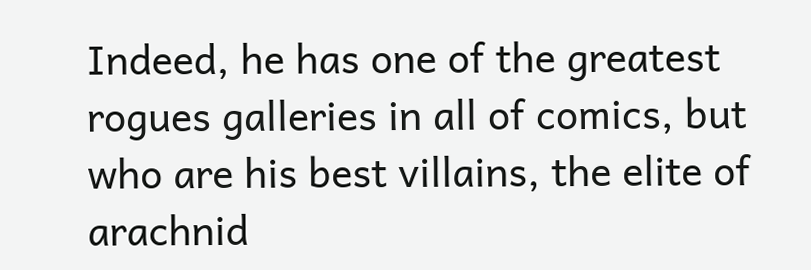Indeed, he has one of the greatest rogues galleries in all of comics, but who are his best villains, the elite of arachnid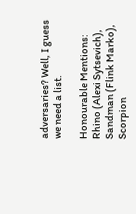adversaries? Well, I guess we need a list.

Honourable Mentions: Rhino (Alexi Sytsevich), Sandman (Flink Marko), Scorpion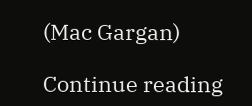(Mac Gargan)

Continue reading